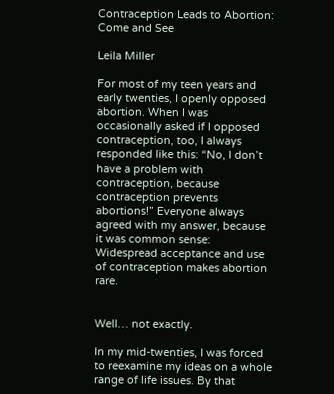Contraception Leads to Abortion: Come and See

Leila Miller

For most of my teen years and early twenties, I openly opposed abortion. When I was occasionally asked if I opposed contraception, too, I always responded like this: “No, I don’t have a problem with contraception, because contraception prevents abortions!” Everyone always agreed with my answer, because it was common sense: Widespread acceptance and use of contraception makes abortion rare.


Well… not exactly.

In my mid-twenties, I was forced to reexamine my ideas on a whole range of life issues. By that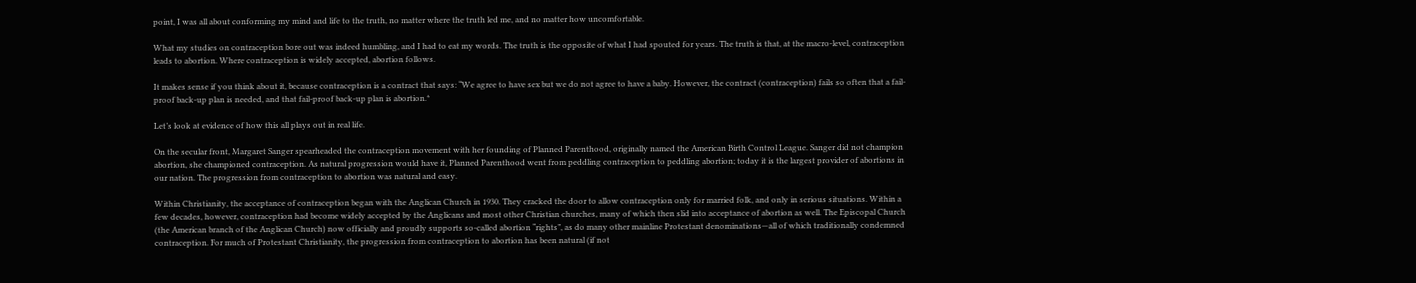point, I was all about conforming my mind and life to the truth, no matter where the truth led me, and no matter how uncomfortable.

What my studies on contraception bore out was indeed humbling, and I had to eat my words. The truth is the opposite of what I had spouted for years. The truth is that, at the macro-level, contraception leads to abortion. Where contraception is widely accepted, abortion follows.

It makes sense if you think about it, because contraception is a contract that says: “We agree to have sex but we do not agree to have a baby. However, the contract (contraception) fails so often that a fail-proof back-up plan is needed, and that fail-proof back-up plan is abortion.*

Let’s look at evidence of how this all plays out in real life.

On the secular front, Margaret Sanger spearheaded the contraception movement with her founding of Planned Parenthood, originally named the American Birth Control League. Sanger did not champion abortion, she championed contraception. As natural progression would have it, Planned Parenthood went from peddling contraception to peddling abortion; today it is the largest provider of abortions in our nation. The progression from contraception to abortion was natural and easy.

Within Christianity, the acceptance of contraception began with the Anglican Church in 1930. They cracked the door to allow contraception only for married folk, and only in serious situations. Within a few decades, however, contraception had become widely accepted by the Anglicans and most other Christian churches, many of which then slid into acceptance of abortion as well. The Episcopal Church (the American branch of the Anglican Church) now officially and proudly supports so-called abortion “rights”, as do many other mainline Protestant denominations—all of which traditionally condemned contraception. For much of Protestant Christianity, the progression from contraception to abortion has been natural (if not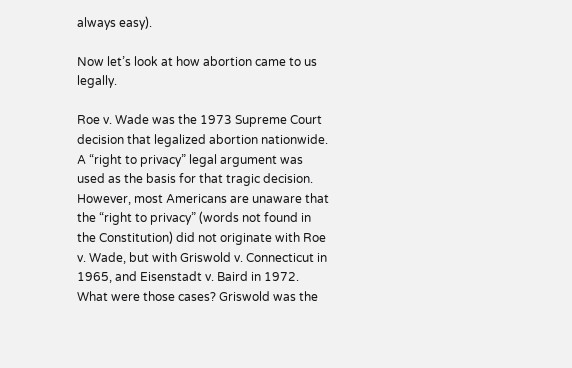always easy).

Now let’s look at how abortion came to us legally.

Roe v. Wade was the 1973 Supreme Court decision that legalized abortion nationwide. A “right to privacy” legal argument was used as the basis for that tragic decision. However, most Americans are unaware that the “right to privacy” (words not found in the Constitution) did not originate with Roe v. Wade, but with Griswold v. Connecticut in 1965, and Eisenstadt v. Baird in 1972. What were those cases? Griswold was the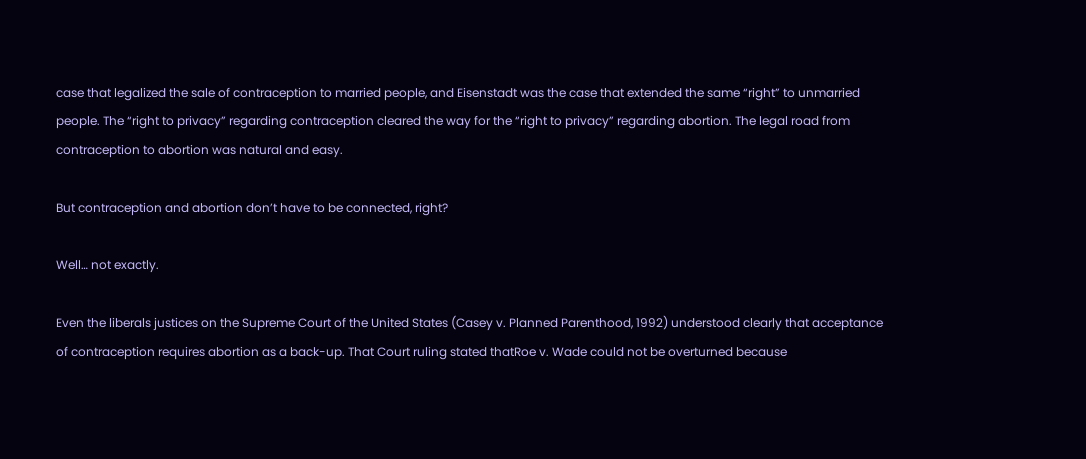case that legalized the sale of contraception to married people, and Eisenstadt was the case that extended the same “right” to unmarried people. The “right to privacy” regarding contraception cleared the way for the “right to privacy” regarding abortion. The legal road from contraception to abortion was natural and easy.

But contraception and abortion don’t have to be connected, right?

Well… not exactly.

Even the liberals justices on the Supreme Court of the United States (Casey v. Planned Parenthood, 1992) understood clearly that acceptance of contraception requires abortion as a back-up. That Court ruling stated thatRoe v. Wade could not be overturned because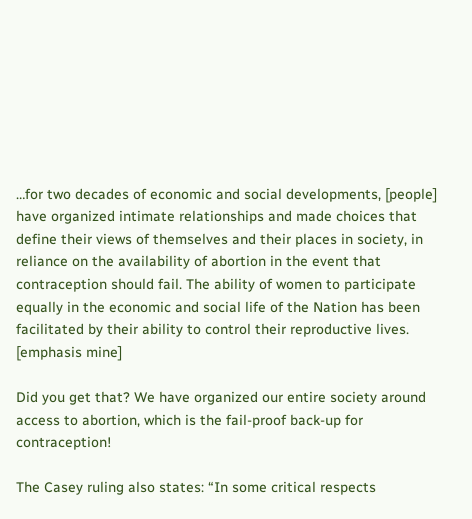…for two decades of economic and social developments, [people] have organized intimate relationships and made choices that define their views of themselves and their places in society, in reliance on the availability of abortion in the event that contraception should fail. The ability of women to participate equally in the economic and social life of the Nation has been facilitated by their ability to control their reproductive lives. [emphasis mine]

Did you get that? We have organized our entire society around access to abortion, which is the fail-proof back-up for contraception!

The Casey ruling also states: “In some critical respects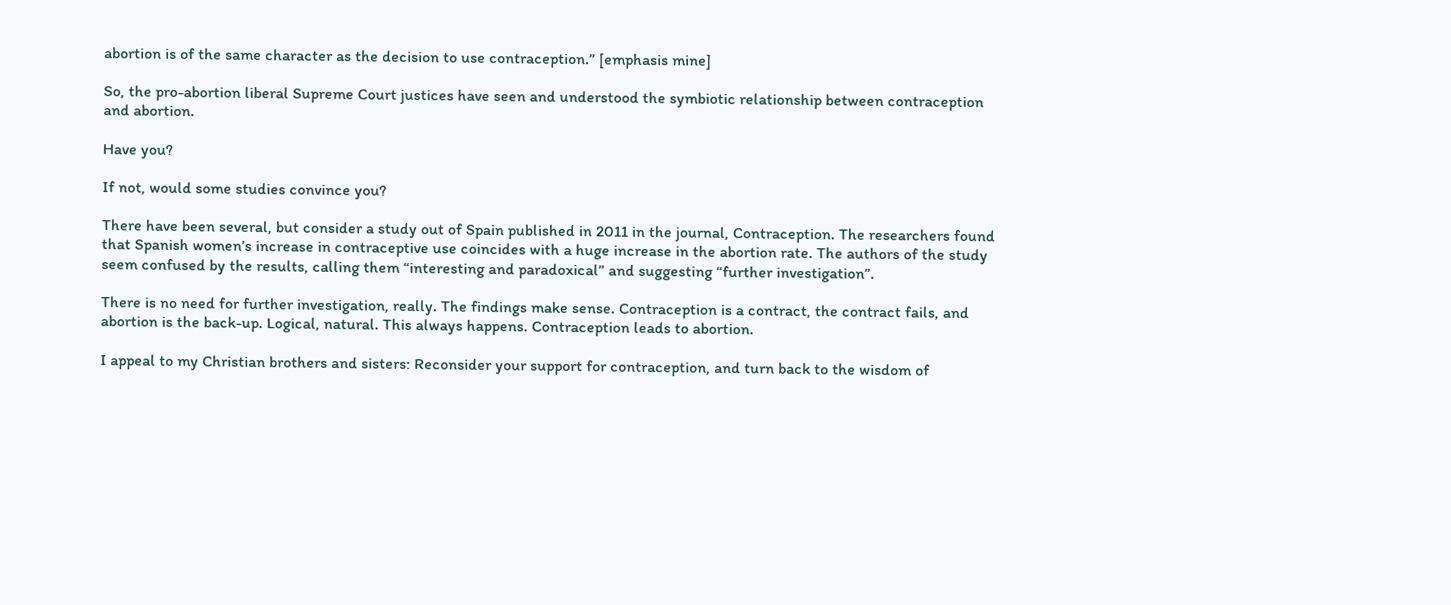abortion is of the same character as the decision to use contraception.” [emphasis mine]

So, the pro-abortion liberal Supreme Court justices have seen and understood the symbiotic relationship between contraception and abortion.

Have you?

If not, would some studies convince you?

There have been several, but consider a study out of Spain published in 2011 in the journal, Contraception. The researchers found that Spanish women’s increase in contraceptive use coincides with a huge increase in the abortion rate. The authors of the study seem confused by the results, calling them “interesting and paradoxical” and suggesting “further investigation”.

There is no need for further investigation, really. The findings make sense. Contraception is a contract, the contract fails, and abortion is the back-up. Logical, natural. This always happens. Contraception leads to abortion.

I appeal to my Christian brothers and sisters: Reconsider your support for contraception, and turn back to the wisdom of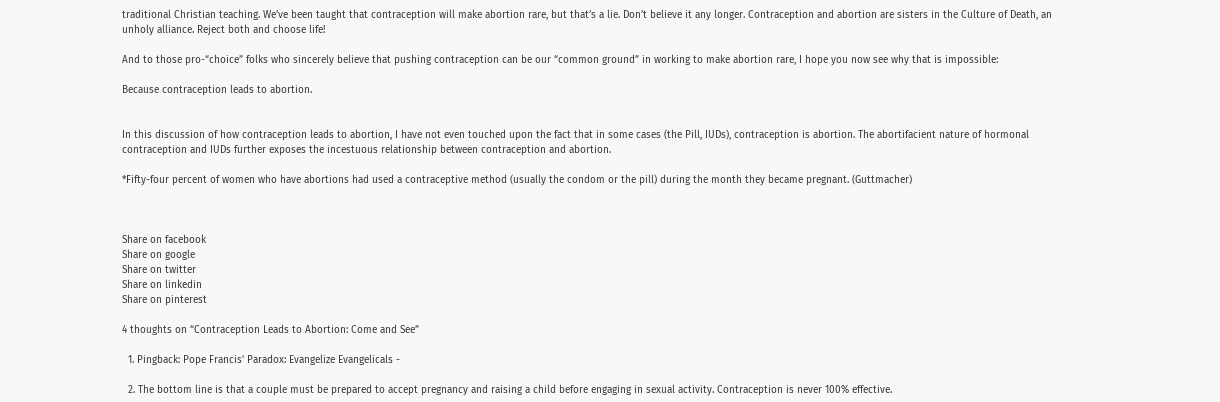traditional Christian teaching. We’ve been taught that contraception will make abortion rare, but that’s a lie. Don’t believe it any longer. Contraception and abortion are sisters in the Culture of Death, an unholy alliance. Reject both and choose life!

And to those pro-“choice” folks who sincerely believe that pushing contraception can be our “common ground” in working to make abortion rare, I hope you now see why that is impossible:

Because contraception leads to abortion.


In this discussion of how contraception leads to abortion, I have not even touched upon the fact that in some cases (the Pill, IUDs), contraception is abortion. The abortifacient nature of hormonal contraception and IUDs further exposes the incestuous relationship between contraception and abortion.

*Fifty-four percent of women who have abortions had used a contraceptive method (usually the condom or the pill) during the month they became pregnant. (Guttmacher)



Share on facebook
Share on google
Share on twitter
Share on linkedin
Share on pinterest

4 thoughts on “Contraception Leads to Abortion: Come and See”

  1. Pingback: Pope Francis’ Paradox: Evangelize Evangelicals -

  2. The bottom line is that a couple must be prepared to accept pregnancy and raising a child before engaging in sexual activity. Contraception is never 100% effective.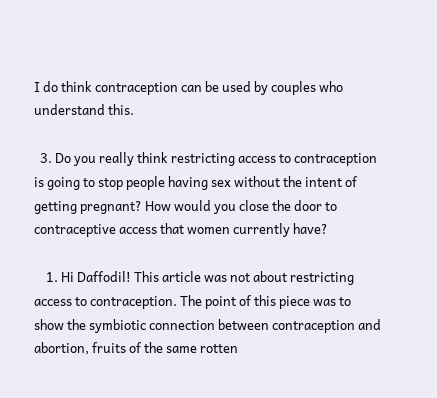I do think contraception can be used by couples who understand this.

  3. Do you really think restricting access to contraception is going to stop people having sex without the intent of getting pregnant? How would you close the door to contraceptive access that women currently have?

    1. Hi Daffodil! This article was not about restricting access to contraception. The point of this piece was to show the symbiotic connection between contraception and abortion, fruits of the same rotten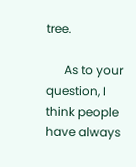tree.

      As to your question, I think people have always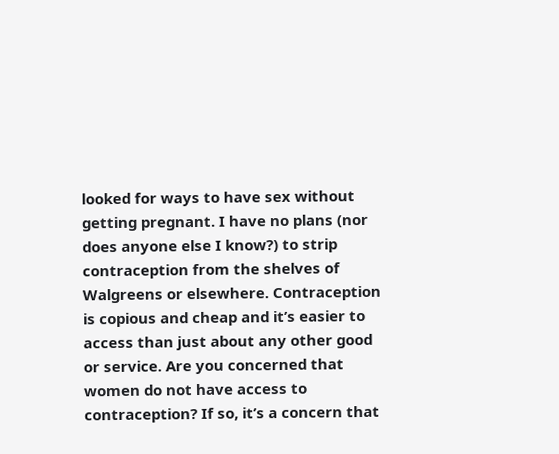looked for ways to have sex without getting pregnant. I have no plans (nor does anyone else I know?) to strip contraception from the shelves of Walgreens or elsewhere. Contraception is copious and cheap and it’s easier to access than just about any other good or service. Are you concerned that women do not have access to contraception? If so, it’s a concern that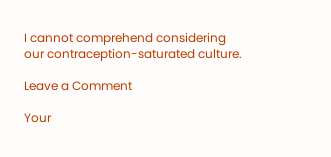I cannot comprehend considering our contraception-saturated culture.

Leave a Comment

Your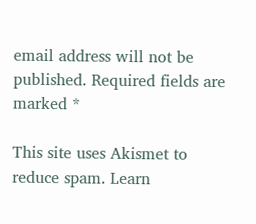email address will not be published. Required fields are marked *

This site uses Akismet to reduce spam. Learn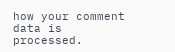how your comment data is processed.